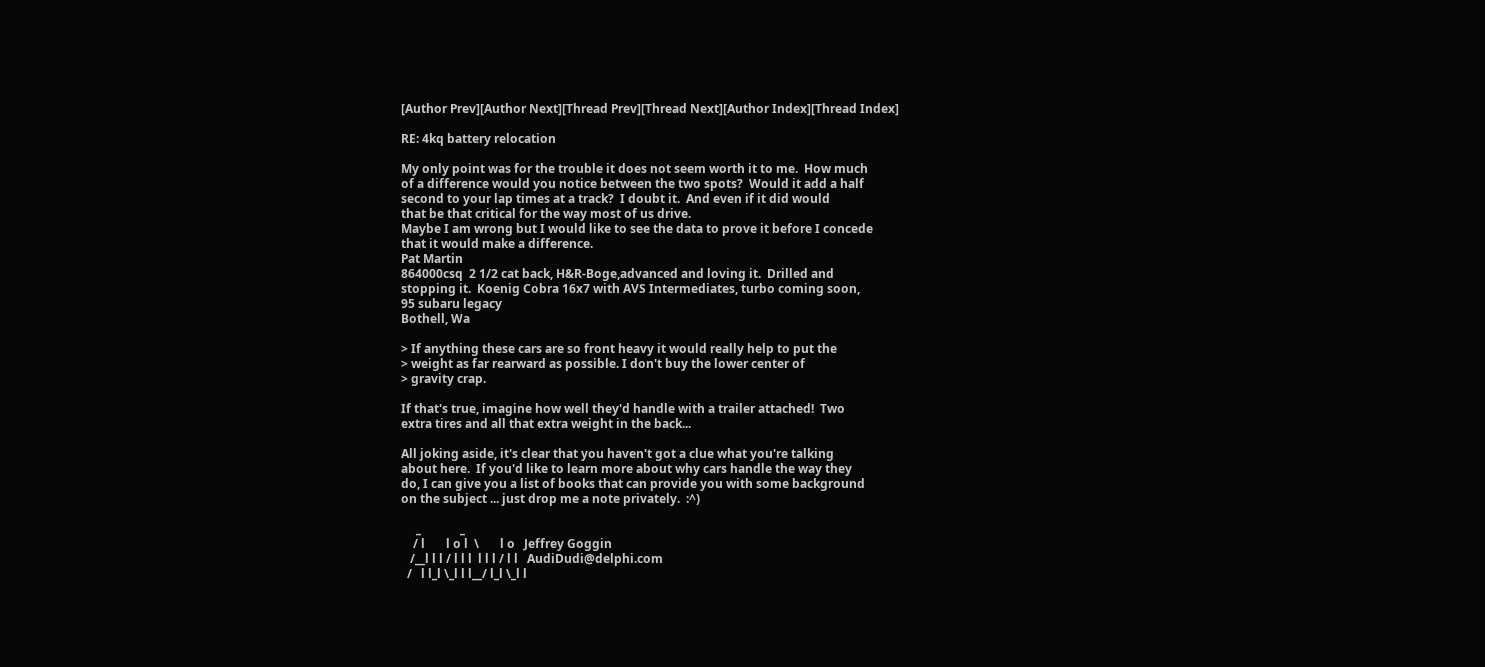[Author Prev][Author Next][Thread Prev][Thread Next][Author Index][Thread Index]

RE: 4kq battery relocation

My only point was for the trouble it does not seem worth it to me.  How much
of a difference would you notice between the two spots?  Would it add a half
second to your lap times at a track?  I doubt it.  And even if it did would
that be that critical for the way most of us drive.
Maybe I am wrong but I would like to see the data to prove it before I concede
that it would make a difference.
Pat Martin
864000csq  2 1/2 cat back, H&R-Boge,advanced and loving it.  Drilled and
stopping it.  Koenig Cobra 16x7 with AVS Intermediates, turbo coming soon,
95 subaru legacy
Bothell, Wa

> If anything these cars are so front heavy it would really help to put the
> weight as far rearward as possible. I don't buy the lower center of
> gravity crap.

If that's true, imagine how well they'd handle with a trailer attached!  Two
extra tires and all that extra weight in the back...

All joking aside, it's clear that you haven't got a clue what you're talking
about here.  If you'd like to learn more about why cars handle the way they
do, I can give you a list of books that can provide you with some background
on the subject ... just drop me a note privately.  :^)

     _             _
    / l       l o l  \       l o   Jeffrey Goggin
   /__l l l / l l l  l l l / l l   AudiDudi@delphi.com
  /   l l_l \_l l l__/ l_l \_l l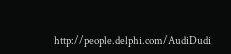http://people.delphi.com/AudiDudi